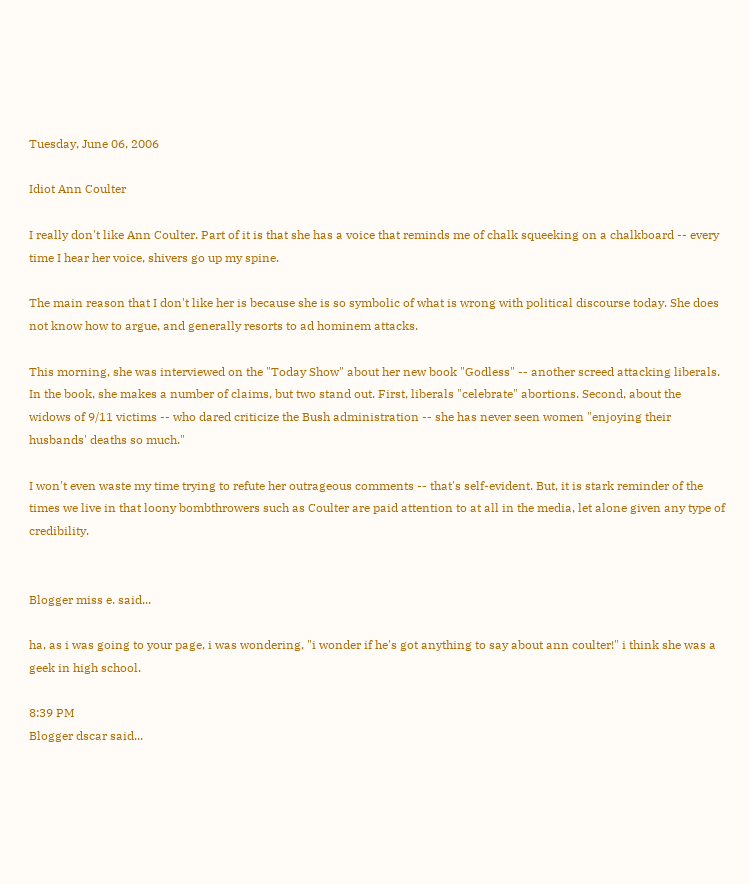Tuesday, June 06, 2006

Idiot Ann Coulter

I really don't like Ann Coulter. Part of it is that she has a voice that reminds me of chalk squeeking on a chalkboard -- every time I hear her voice, shivers go up my spine.

The main reason that I don't like her is because she is so symbolic of what is wrong with political discourse today. She does not know how to argue, and generally resorts to ad hominem attacks.

This morning, she was interviewed on the "Today Show" about her new book "Godless" -- another screed attacking liberals. In the book, she makes a number of claims, but two stand out. First, liberals "celebrate" abortions. Second, about the widows of 9/11 victims -- who dared criticize the Bush administration -- she has never seen women "enjoying their husbands' deaths so much."

I won't even waste my time trying to refute her outrageous comments -- that's self-evident. But, it is stark reminder of the times we live in that loony bombthrowers such as Coulter are paid attention to at all in the media, let alone given any type of credibility.


Blogger miss e. said...

ha, as i was going to your page, i was wondering, "i wonder if he's got anything to say about ann coulter!" i think she was a geek in high school.

8:39 PM
Blogger dscar said...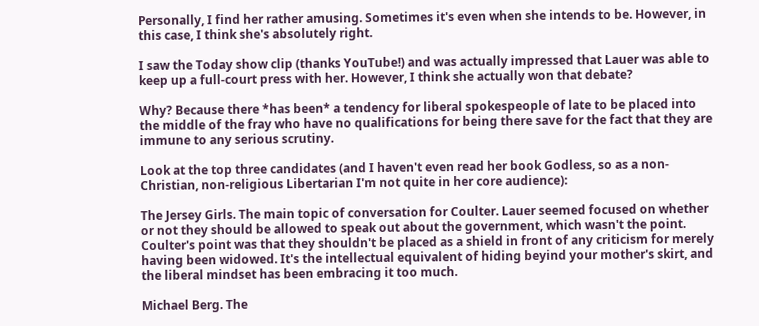Personally, I find her rather amusing. Sometimes it's even when she intends to be. However, in this case, I think she's absolutely right.

I saw the Today show clip (thanks YouTube!) and was actually impressed that Lauer was able to keep up a full-court press with her. However, I think she actually won that debate?

Why? Because there *has been* a tendency for liberal spokespeople of late to be placed into the middle of the fray who have no qualifications for being there save for the fact that they are immune to any serious scrutiny.

Look at the top three candidates (and I haven't even read her book Godless, so as a non-Christian, non-religious Libertarian I'm not quite in her core audience):

The Jersey Girls. The main topic of conversation for Coulter. Lauer seemed focused on whether or not they should be allowed to speak out about the government, which wasn't the point. Coulter's point was that they shouldn't be placed as a shield in front of any criticism for merely having been widowed. It's the intellectual equivalent of hiding beyind your mother's skirt, and the liberal mindset has been embracing it too much.

Michael Berg. The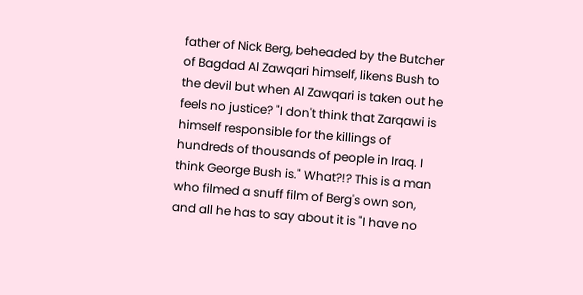father of Nick Berg, beheaded by the Butcher of Bagdad Al Zawqari himself, likens Bush to the devil but when Al Zawqari is taken out he feels no justice? "I don't think that Zarqawi is himself responsible for the killings of hundreds of thousands of people in Iraq. I think George Bush is." What?!? This is a man who filmed a snuff film of Berg's own son, and all he has to say about it is "I have no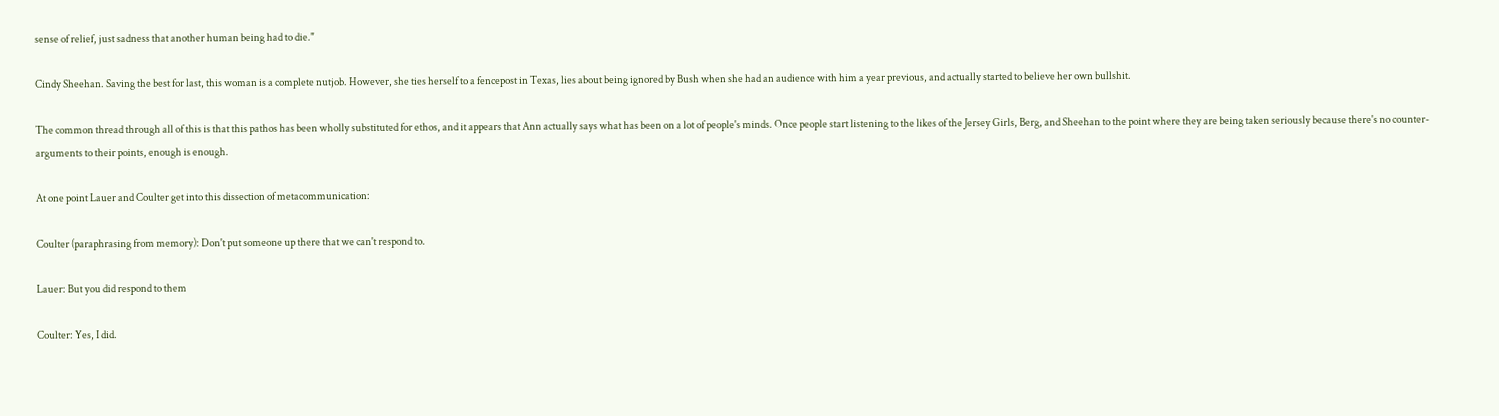sense of relief, just sadness that another human being had to die."

Cindy Sheehan. Saving the best for last, this woman is a complete nutjob. However, she ties herself to a fencepost in Texas, lies about being ignored by Bush when she had an audience with him a year previous, and actually started to believe her own bullshit.

The common thread through all of this is that this pathos has been wholly substituted for ethos, and it appears that Ann actually says what has been on a lot of people's minds. Once people start listening to the likes of the Jersey Girls, Berg, and Sheehan to the point where they are being taken seriously because there's no counter-arguments to their points, enough is enough.

At one point Lauer and Coulter get into this dissection of metacommunication:

Coulter (paraphrasing from memory): Don't put someone up there that we can't respond to.

Lauer: But you did respond to them

Coulter: Yes, I did.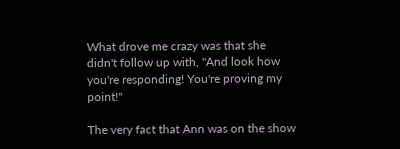What drove me crazy was that she didn't follow up with, "And look how you're responding! You're proving my point!"

The very fact that Ann was on the show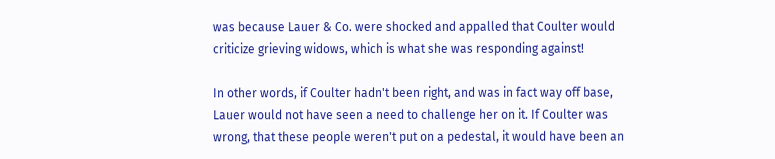was because Lauer & Co. were shocked and appalled that Coulter would criticize grieving widows, which is what she was responding against!

In other words, if Coulter hadn't been right, and was in fact way off base, Lauer would not have seen a need to challenge her on it. If Coulter was wrong, that these people weren't put on a pedestal, it would have been an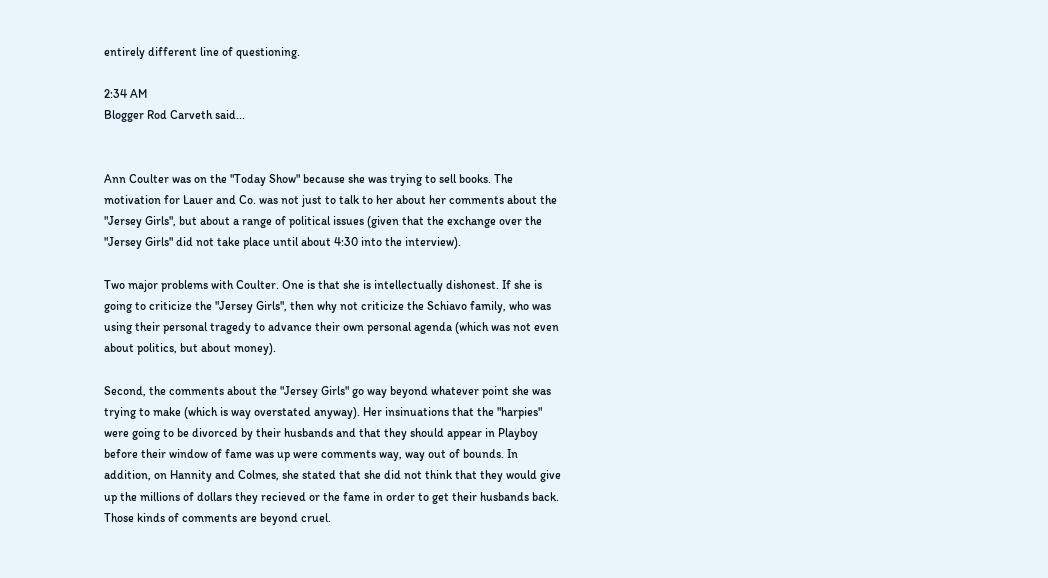entirely different line of questioning.

2:34 AM
Blogger Rod Carveth said...


Ann Coulter was on the "Today Show" because she was trying to sell books. The motivation for Lauer and Co. was not just to talk to her about her comments about the "Jersey Girls", but about a range of political issues (given that the exchange over the "Jersey Girls" did not take place until about 4:30 into the interview).

Two major problems with Coulter. One is that she is intellectually dishonest. If she is going to criticize the "Jersey Girls", then why not criticize the Schiavo family, who was using their personal tragedy to advance their own personal agenda (which was not even about politics, but about money).

Second, the comments about the "Jersey Girls" go way beyond whatever point she was trying to make (which is way overstated anyway). Her insinuations that the "harpies" were going to be divorced by their husbands and that they should appear in Playboy before their window of fame was up were comments way, way out of bounds. In addition, on Hannity and Colmes, she stated that she did not think that they would give up the millions of dollars they recieved or the fame in order to get their husbands back. Those kinds of comments are beyond cruel.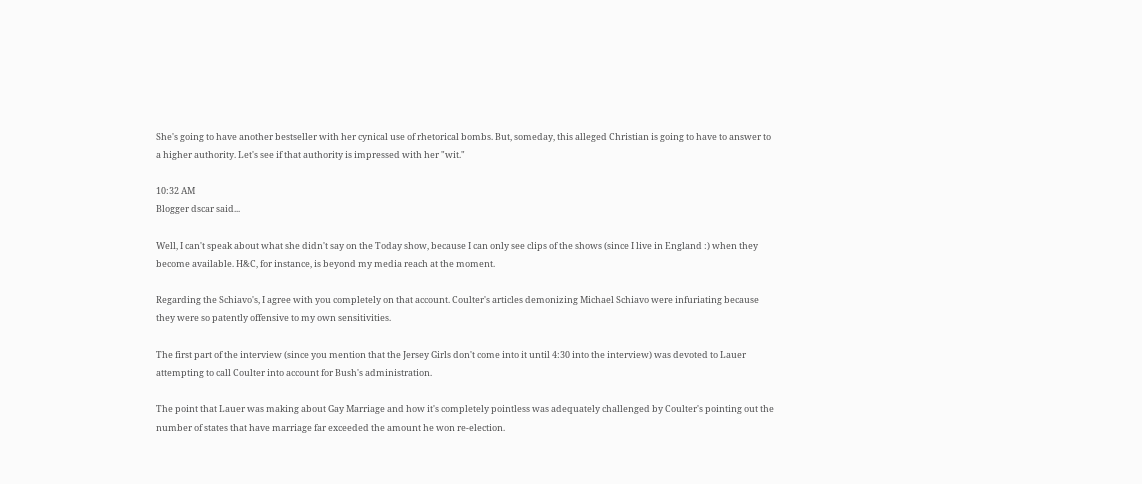She's going to have another bestseller with her cynical use of rhetorical bombs. But, someday, this alleged Christian is going to have to answer to a higher authority. Let's see if that authority is impressed with her "wit."

10:32 AM
Blogger dscar said...

Well, I can't speak about what she didn't say on the Today show, because I can only see clips of the shows (since I live in England :) when they become available. H&C, for instance, is beyond my media reach at the moment.

Regarding the Schiavo's, I agree with you completely on that account. Coulter's articles demonizing Michael Schiavo were infuriating because they were so patently offensive to my own sensitivities.

The first part of the interview (since you mention that the Jersey Girls don't come into it until 4:30 into the interview) was devoted to Lauer attempting to call Coulter into account for Bush's administration.

The point that Lauer was making about Gay Marriage and how it's completely pointless was adequately challenged by Coulter's pointing out the number of states that have marriage far exceeded the amount he won re-election.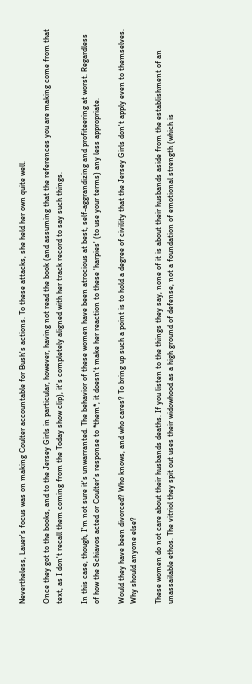Nevertheless, Lauer's focus was on making Coulter accountable for Bush's actions. To these attacks, she held her own quite well.

Once they got to the books, and to the Jersey Girls in particular, however, having not read the book (and assuming that the references you are making come from that text, as I don't recall them coming from the Today show clip), it's completely aligned with her track record to say such things.

In this case, though, I'm not sure it's unwarranted. The behavior of these women have been atrocious at best, self-aggrandizing and profiteering at worst. Regardless of how the Schiavos acted or Coulter's response to *them*, it doesn't make her reaction to these 'harpies' (to use your terms) any less appropriate.

Would they have been divorced? Who knows, and who cares? To bring up such a point is to hold a degree of civility that the Jersey Girls don't apply even to themselves. Why should anyone else?

These women do not care about their husbands deaths. If you listen to the things they say, none of it is about their husbands aside from the establishment of an unassailable ethos. The vitriol they spit out uses their widowhood as a high ground of defense, not a foundation of emotional strength (which is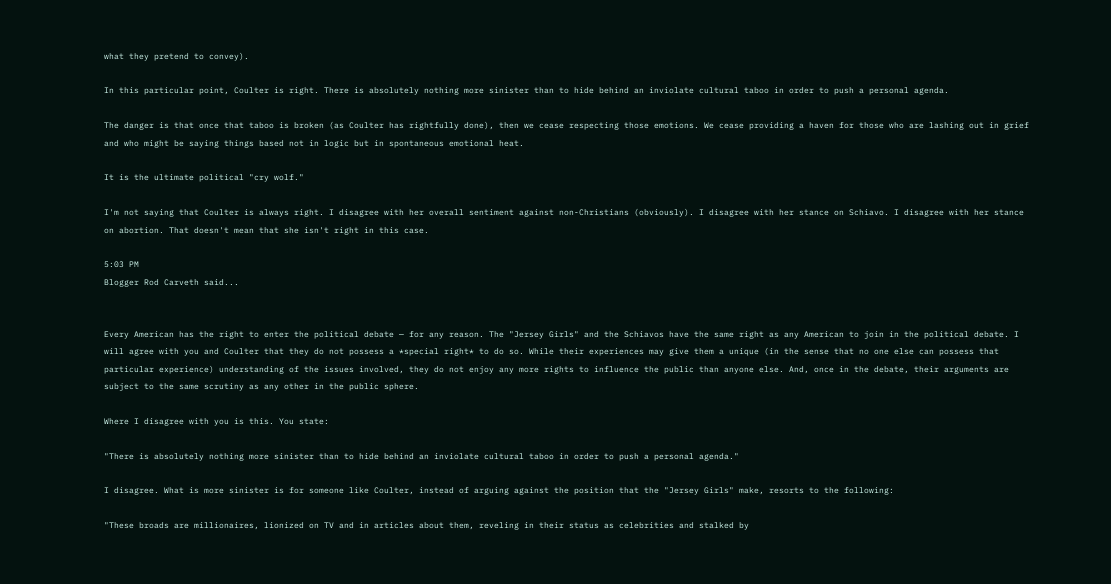what they pretend to convey).

In this particular point, Coulter is right. There is absolutely nothing more sinister than to hide behind an inviolate cultural taboo in order to push a personal agenda.

The danger is that once that taboo is broken (as Coulter has rightfully done), then we cease respecting those emotions. We cease providing a haven for those who are lashing out in grief and who might be saying things based not in logic but in spontaneous emotional heat.

It is the ultimate political "cry wolf."

I'm not saying that Coulter is always right. I disagree with her overall sentiment against non-Christians (obviously). I disagree with her stance on Schiavo. I disagree with her stance on abortion. That doesn't mean that she isn't right in this case.

5:03 PM
Blogger Rod Carveth said...


Every American has the right to enter the political debate — for any reason. The "Jersey Girls" and the Schiavos have the same right as any American to join in the political debate. I will agree with you and Coulter that they do not possess a *special right* to do so. While their experiences may give them a unique (in the sense that no one else can possess that particular experience) understanding of the issues involved, they do not enjoy any more rights to influence the public than anyone else. And, once in the debate, their arguments are subject to the same scrutiny as any other in the public sphere.

Where I disagree with you is this. You state:

"There is absolutely nothing more sinister than to hide behind an inviolate cultural taboo in order to push a personal agenda."

I disagree. What is more sinister is for someone like Coulter, instead of arguing against the position that the "Jersey Girls" make, resorts to the following:

"These broads are millionaires, lionized on TV and in articles about them, reveling in their status as celebrities and stalked by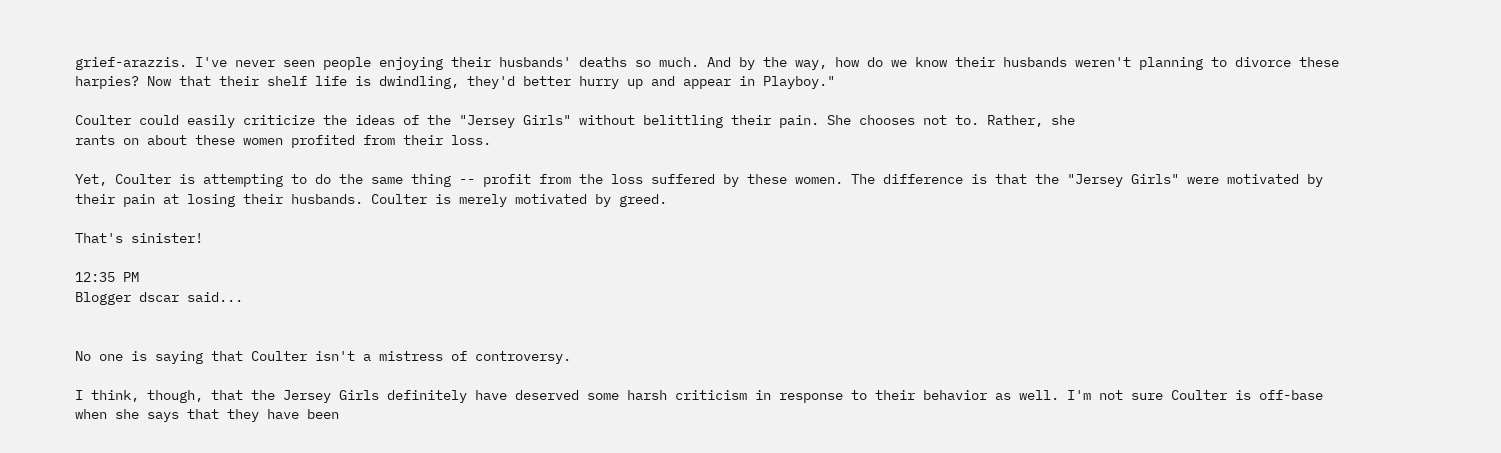grief-arazzis. I've never seen people enjoying their husbands' deaths so much. And by the way, how do we know their husbands weren't planning to divorce these harpies? Now that their shelf life is dwindling, they'd better hurry up and appear in Playboy."

Coulter could easily criticize the ideas of the "Jersey Girls" without belittling their pain. She chooses not to. Rather, she
rants on about these women profited from their loss.

Yet, Coulter is attempting to do the same thing -- profit from the loss suffered by these women. The difference is that the "Jersey Girls" were motivated by their pain at losing their husbands. Coulter is merely motivated by greed.

That's sinister!

12:35 PM
Blogger dscar said...


No one is saying that Coulter isn't a mistress of controversy.

I think, though, that the Jersey Girls definitely have deserved some harsh criticism in response to their behavior as well. I'm not sure Coulter is off-base when she says that they have been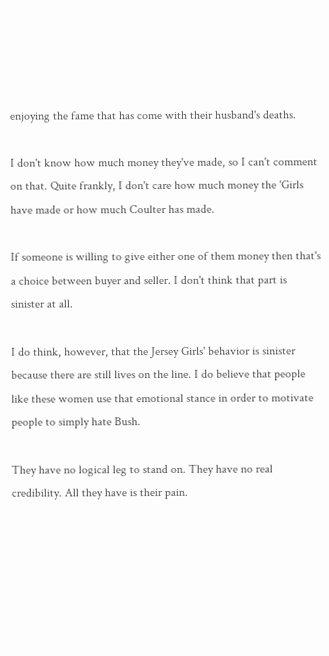enjoying the fame that has come with their husband's deaths.

I don't know how much money they've made, so I can't comment on that. Quite frankly, I don't care how much money the 'Girls have made or how much Coulter has made.

If someone is willing to give either one of them money then that's a choice between buyer and seller. I don't think that part is sinister at all.

I do think, however, that the Jersey Girls' behavior is sinister because there are still lives on the line. I do believe that people like these women use that emotional stance in order to motivate people to simply hate Bush.

They have no logical leg to stand on. They have no real credibility. All they have is their pain.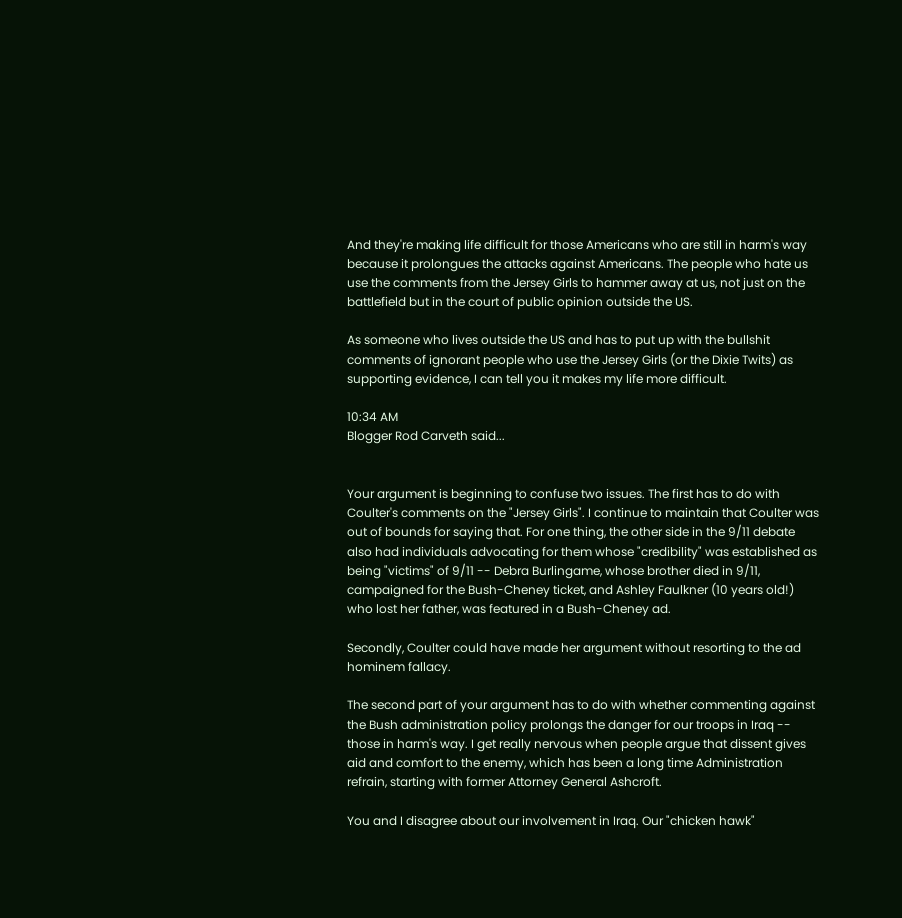And they're making life difficult for those Americans who are still in harm's way because it prolongues the attacks against Americans. The people who hate us use the comments from the Jersey Girls to hammer away at us, not just on the battlefield but in the court of public opinion outside the US.

As someone who lives outside the US and has to put up with the bullshit comments of ignorant people who use the Jersey Girls (or the Dixie Twits) as supporting evidence, I can tell you it makes my life more difficult.

10:34 AM
Blogger Rod Carveth said...


Your argument is beginning to confuse two issues. The first has to do with Coulter's comments on the "Jersey Girls". I continue to maintain that Coulter was out of bounds for saying that. For one thing, the other side in the 9/11 debate also had individuals advocating for them whose "credibility" was established as being "victims" of 9/11 -- Debra Burlingame, whose brother died in 9/11, campaigned for the Bush-Cheney ticket, and Ashley Faulkner (10 years old!) who lost her father, was featured in a Bush-Cheney ad.

Secondly, Coulter could have made her argument without resorting to the ad hominem fallacy.

The second part of your argument has to do with whether commenting against the Bush administration policy prolongs the danger for our troops in Iraq -- those in harm's way. I get really nervous when people argue that dissent gives aid and comfort to the enemy, which has been a long time Administration refrain, starting with former Attorney General Ashcroft.

You and I disagree about our involvement in Iraq. Our "chicken hawk"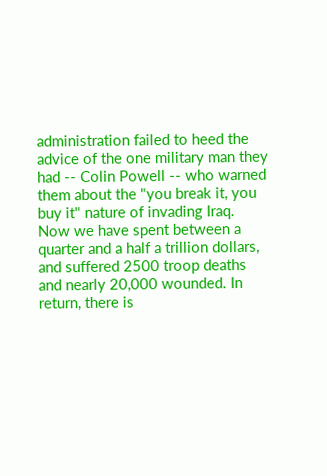administration failed to heed the advice of the one military man they had -- Colin Powell -- who warned them about the "you break it, you buy it" nature of invading Iraq. Now we have spent between a quarter and a half a trillion dollars, and suffered 2500 troop deaths and nearly 20,000 wounded. In return, there is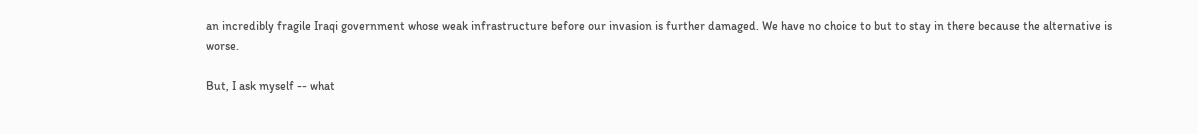an incredibly fragile Iraqi government whose weak infrastructure before our invasion is further damaged. We have no choice to but to stay in there because the alternative is worse.

But, I ask myself -- what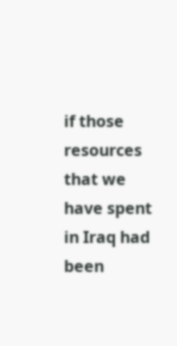if those resources that we have spent in Iraq had been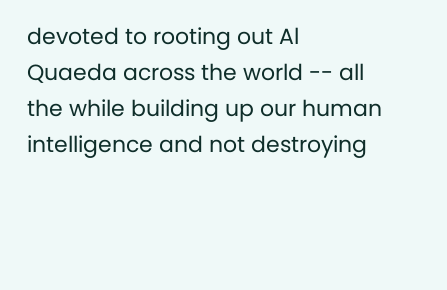devoted to rooting out Al Quaeda across the world -- all the while building up our human intelligence and not destroying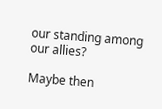our standing among our allies?

Maybe then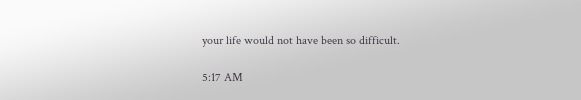your life would not have been so difficult.

5:17 AM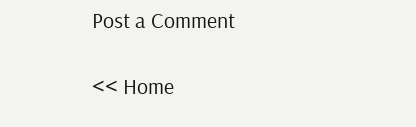Post a Comment

<< Home